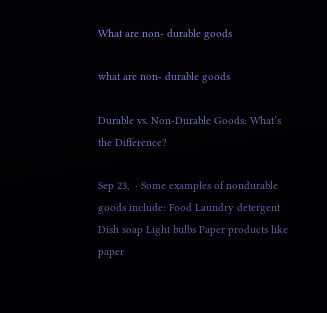What are non- durable goods

what are non- durable goods

Durable vs. Non-Durable Goods: What’s the Difference?

Sep 23,  · Some examples of nondurable goods include: Food Laundry detergent Dish soap Light bulbs Paper products like paper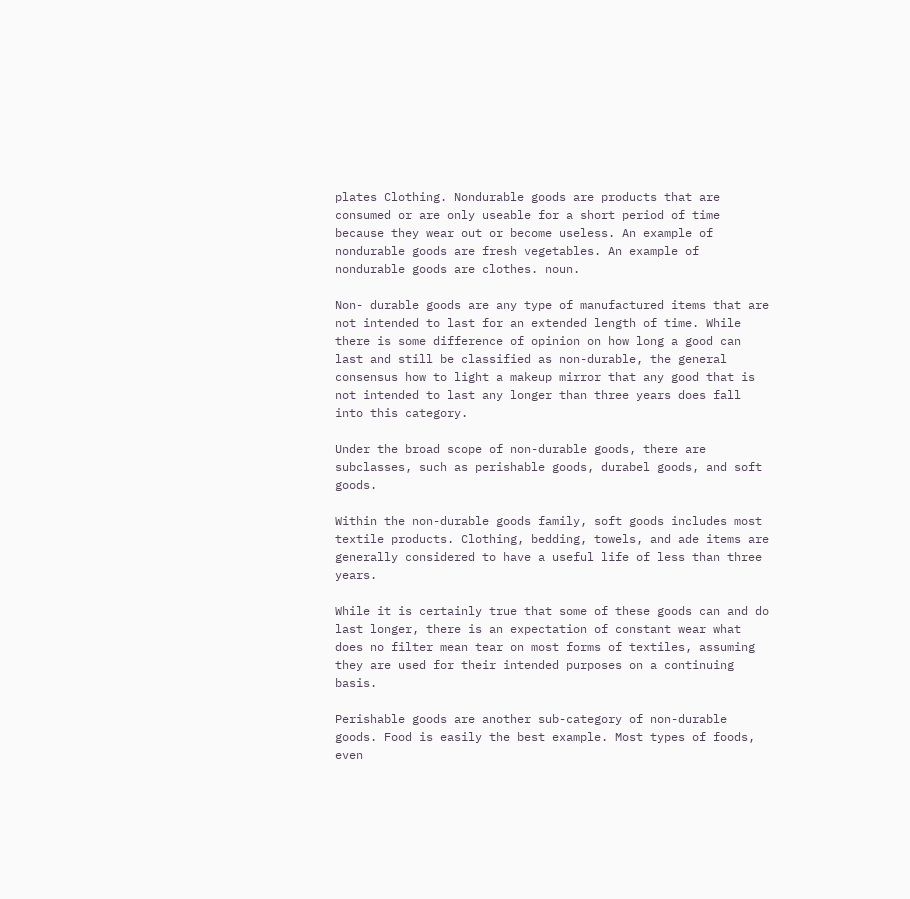plates Clothing. Nondurable goods are products that are consumed or are only useable for a short period of time because they wear out or become useless. An example of nondurable goods are fresh vegetables. An example of nondurable goods are clothes. noun.

Non- durable goods are any type of manufactured items that are not intended to last for an extended length of time. While there is some difference of opinion on how long a good can last and still be classified as non-durable, the general consensus how to light a makeup mirror that any good that is not intended to last any longer than three years does fall into this category.

Under the broad scope of non-durable goods, there are subclasses, such as perishable goods, durabel goods, and soft goods.

Within the non-durable goods family, soft goods includes most textile products. Clothing, bedding, towels, and ade items are generally considered to have a useful life of less than three years.

While it is certainly true that some of these goods can and do last longer, there is an expectation of constant wear what does no filter mean tear on most forms of textiles, assuming they are used for their intended purposes on a continuing basis.

Perishable goods are another sub-category of non-durable goods. Food is easily the best example. Most types of foods, even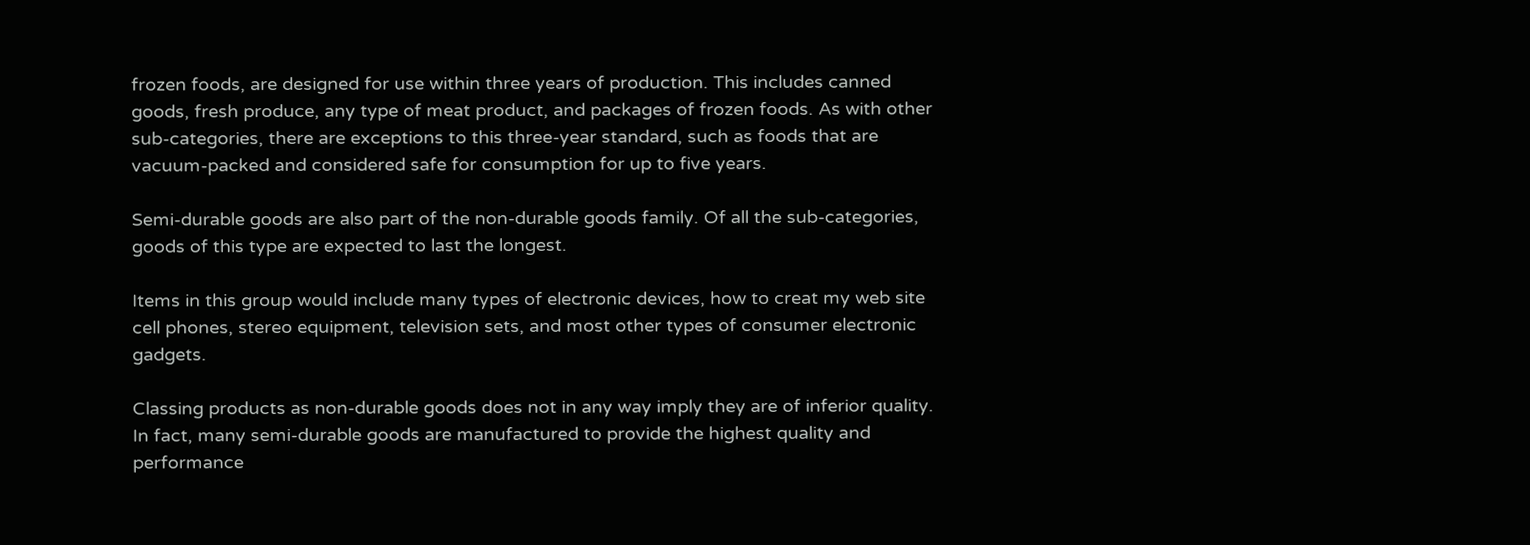frozen foods, are designed for use within three years of production. This includes canned goods, fresh produce, any type of meat product, and packages of frozen foods. As with other sub-categories, there are exceptions to this three-year standard, such as foods that are vacuum-packed and considered safe for consumption for up to five years.

Semi-durable goods are also part of the non-durable goods family. Of all the sub-categories, goods of this type are expected to last the longest.

Items in this group would include many types of electronic devices, how to creat my web site cell phones, stereo equipment, television sets, and most other types of consumer electronic gadgets.

Classing products as non-durable goods does not in any way imply they are of inferior quality. In fact, many semi-durable goods are manufactured to provide the highest quality and performance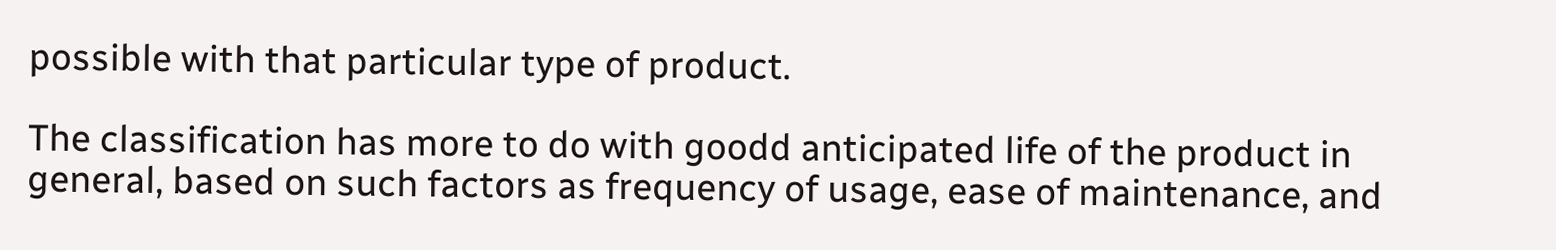possible with that particular type of product.

The classification has more to do with goodd anticipated life of the product in general, based on such factors as frequency of usage, ease of maintenance, and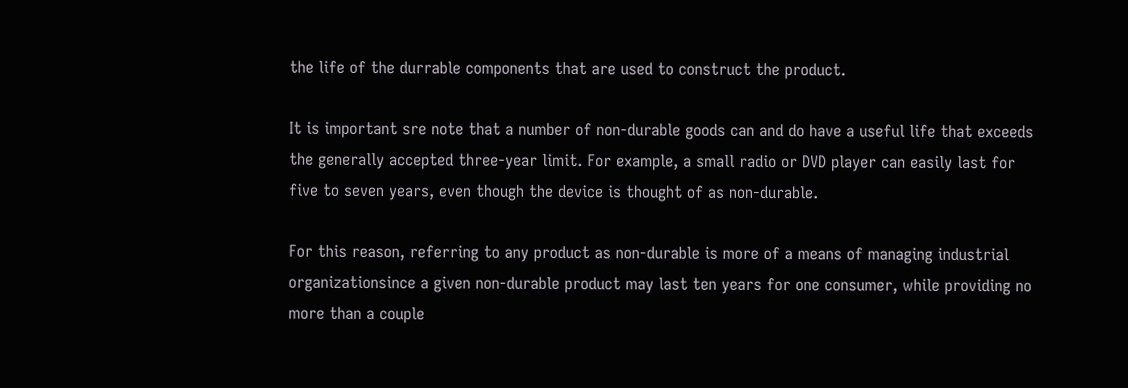the life of the durrable components that are used to construct the product.

It is important sre note that a number of non-durable goods can and do have a useful life that exceeds the generally accepted three-year limit. For example, a small radio or DVD player can easily last for five to seven years, even though the device is thought of as non-durable.

For this reason, referring to any product as non-durable is more of a means of managing industrial organizationsince a given non-durable product may last ten years for one consumer, while providing no more than a couple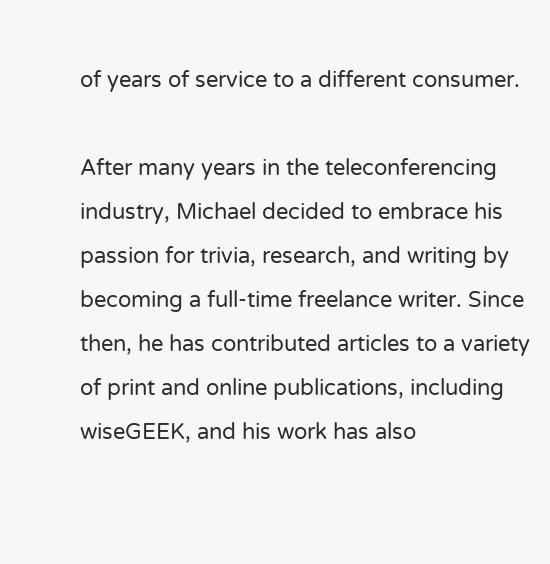of years of service to a different consumer.

After many years in the teleconferencing industry, Michael decided to embrace his passion for trivia, research, and writing by becoming a full-time freelance writer. Since then, he has contributed articles to a variety of print and online publications, including wiseGEEK, and his work has also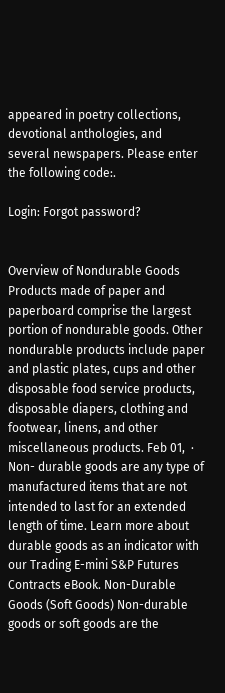appeared in poetry collections, devotional anthologies, and several newspapers. Please enter the following code:.

Login: Forgot password?


Overview of Nondurable Goods Products made of paper and paperboard comprise the largest portion of nondurable goods. Other nondurable products include paper and plastic plates, cups and other disposable food service products, disposable diapers, clothing and footwear, linens, and other miscellaneous products. Feb 01,  · Non- durable goods are any type of manufactured items that are not intended to last for an extended length of time. Learn more about durable goods as an indicator with our Trading E-mini S&P Futures Contracts eBook. Non-Durable Goods (Soft Goods) Non-durable goods or soft goods are the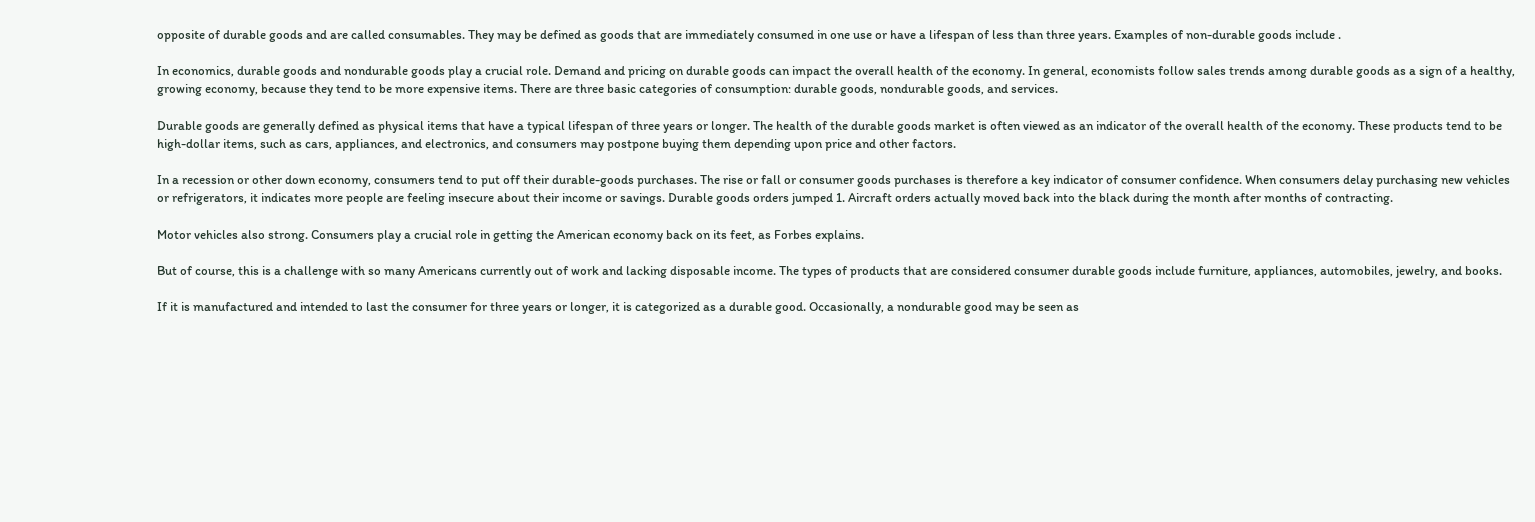opposite of durable goods and are called consumables. They may be defined as goods that are immediately consumed in one use or have a lifespan of less than three years. Examples of non-durable goods include .

In economics, durable goods and nondurable goods play a crucial role. Demand and pricing on durable goods can impact the overall health of the economy. In general, economists follow sales trends among durable goods as a sign of a healthy, growing economy, because they tend to be more expensive items. There are three basic categories of consumption: durable goods, nondurable goods, and services.

Durable goods are generally defined as physical items that have a typical lifespan of three years or longer. The health of the durable goods market is often viewed as an indicator of the overall health of the economy. These products tend to be high-dollar items, such as cars, appliances, and electronics, and consumers may postpone buying them depending upon price and other factors.

In a recession or other down economy, consumers tend to put off their durable-goods purchases. The rise or fall or consumer goods purchases is therefore a key indicator of consumer confidence. When consumers delay purchasing new vehicles or refrigerators, it indicates more people are feeling insecure about their income or savings. Durable goods orders jumped 1. Aircraft orders actually moved back into the black during the month after months of contracting.

Motor vehicles also strong. Consumers play a crucial role in getting the American economy back on its feet, as Forbes explains.

But of course, this is a challenge with so many Americans currently out of work and lacking disposable income. The types of products that are considered consumer durable goods include furniture, appliances, automobiles, jewelry, and books.

If it is manufactured and intended to last the consumer for three years or longer, it is categorized as a durable good. Occasionally, a nondurable good may be seen as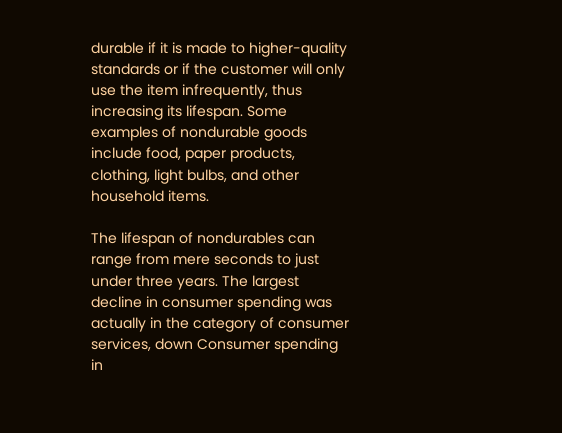durable if it is made to higher-quality standards or if the customer will only use the item infrequently, thus increasing its lifespan. Some examples of nondurable goods include food, paper products, clothing, light bulbs, and other household items.

The lifespan of nondurables can range from mere seconds to just under three years. The largest decline in consumer spending was actually in the category of consumer services, down Consumer spending in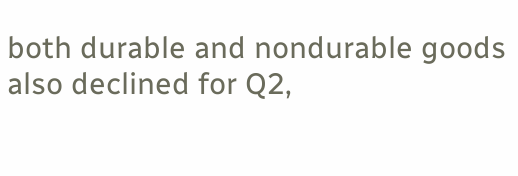both durable and nondurable goods also declined for Q2,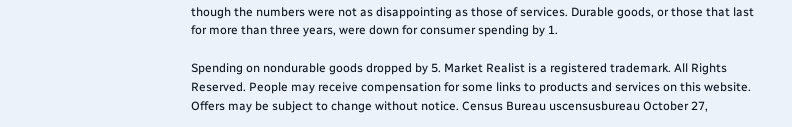though the numbers were not as disappointing as those of services. Durable goods, or those that last for more than three years, were down for consumer spending by 1.

Spending on nondurable goods dropped by 5. Market Realist is a registered trademark. All Rights Reserved. People may receive compensation for some links to products and services on this website. Offers may be subject to change without notice. Census Bureau uscensusbureau October 27,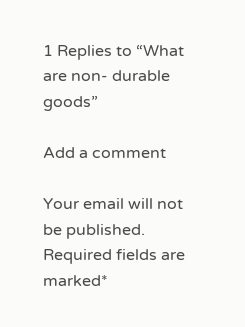1 Replies to “What are non- durable goods”

Add a comment

Your email will not be published. Required fields are marked*